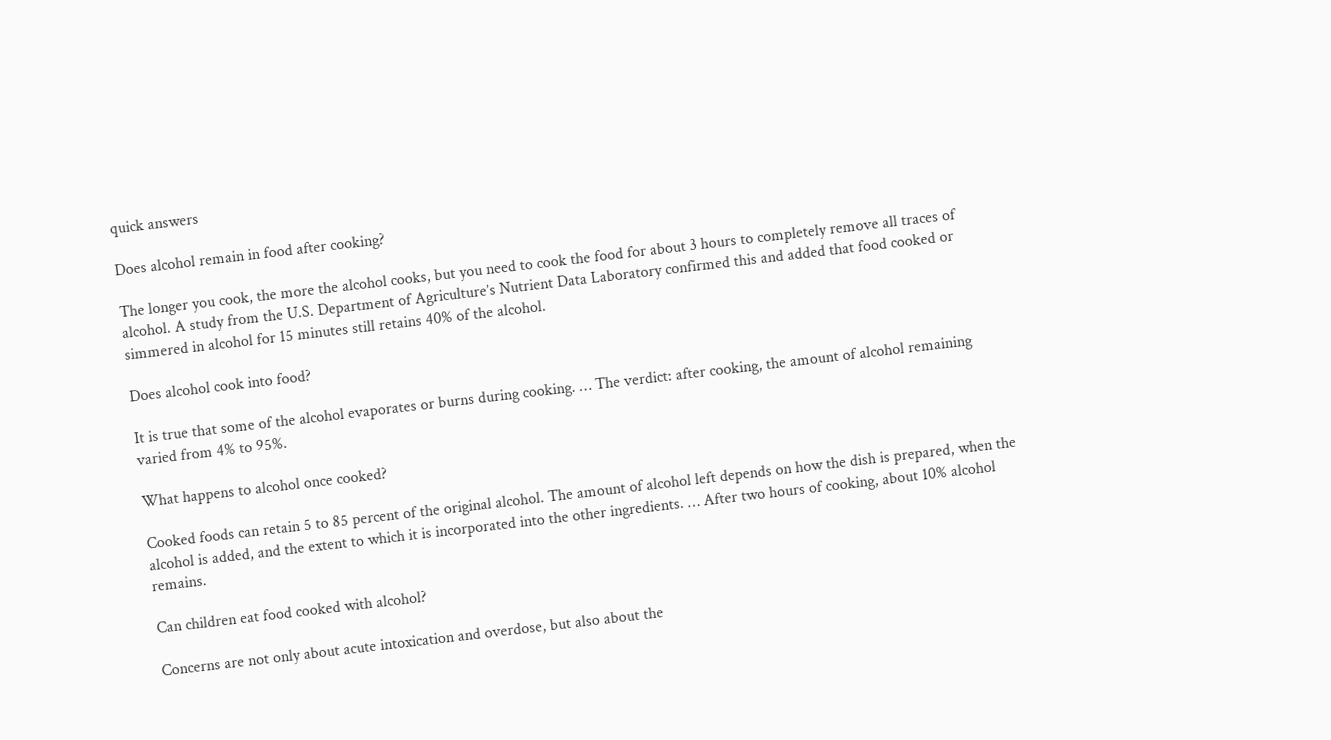quick answers

Does alcohol remain in food after cooking?

The longer you cook, the more the alcohol cooks, but you need to cook the food for about 3 hours to completely remove all traces of alcohol. A study from the U.S. Department of Agriculture’s Nutrient Data Laboratory confirmed this and added that food cooked or simmered in alcohol for 15 minutes still retains 40% of the alcohol.

Does alcohol cook into food?

It is true that some of the alcohol evaporates or burns during cooking. … The verdict: after cooking, the amount of alcohol remaining varied from 4% to 95%.

What happens to alcohol once cooked?

Cooked foods can retain 5 to 85 percent of the original alcohol. The amount of alcohol left depends on how the dish is prepared, when the alcohol is added, and the extent to which it is incorporated into the other ingredients. … After two hours of cooking, about 10% alcohol remains.

Can children eat food cooked with alcohol?

Concerns are not only about acute intoxication and overdose, but also about the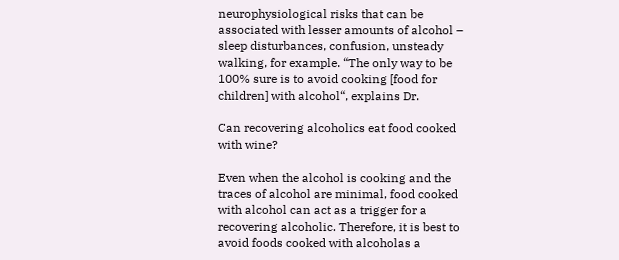neurophysiological risks that can be associated with lesser amounts of alcohol – sleep disturbances, confusion, unsteady walking, for example. “The only way to be 100% sure is to avoid cooking [food for children] with alcohol“, explains Dr.

Can recovering alcoholics eat food cooked with wine?

Even when the alcohol is cooking and the traces of alcohol are minimal, food cooked with alcohol can act as a trigger for a recovering alcoholic. Therefore, it is best to avoid foods cooked with alcoholas a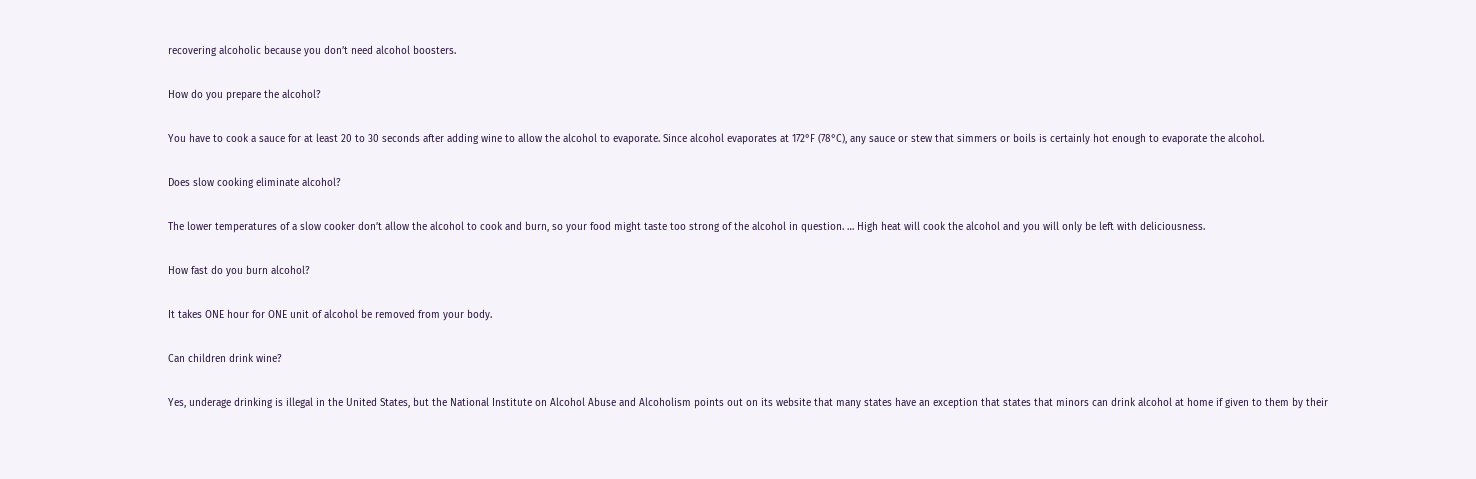recovering alcoholic because you don’t need alcohol boosters.

How do you prepare the alcohol?

You have to cook a sauce for at least 20 to 30 seconds after adding wine to allow the alcohol to evaporate. Since alcohol evaporates at 172°F (78°C), any sauce or stew that simmers or boils is certainly hot enough to evaporate the alcohol.

Does slow cooking eliminate alcohol?

The lower temperatures of a slow cooker don’t allow the alcohol to cook and burn, so your food might taste too strong of the alcohol in question. … High heat will cook the alcohol and you will only be left with deliciousness.

How fast do you burn alcohol?

It takes ONE hour for ONE unit of alcohol be removed from your body.

Can children drink wine?

Yes, underage drinking is illegal in the United States, but the National Institute on Alcohol Abuse and Alcoholism points out on its website that many states have an exception that states that minors can drink alcohol at home if given to them by their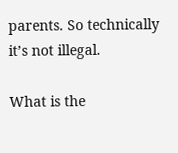parents. So technically it’s not illegal.

What is the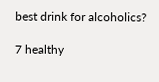best drink for alcoholics?

7 healthy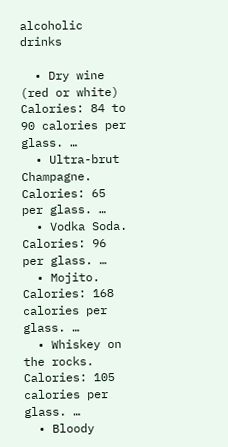alcoholic drinks

  • Dry wine (red or white) Calories: 84 to 90 calories per glass. …
  • Ultra-brut Champagne. Calories: 65 per glass. …
  • Vodka Soda. Calories: 96 per glass. …
  • Mojito. Calories: 168 calories per glass. …
  • Whiskey on the rocks. Calories: 105 calories per glass. …
  • Bloody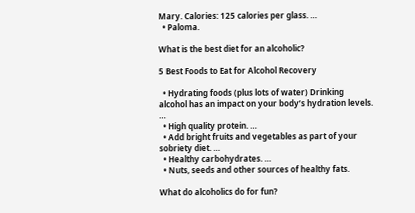Mary. Calories: 125 calories per glass. …
  • Paloma.

What is the best diet for an alcoholic?

5 Best Foods to Eat for Alcohol Recovery

  • Hydrating foods (plus lots of water) Drinking alcohol has an impact on your body’s hydration levels. …
  • High quality protein. …
  • Add bright fruits and vegetables as part of your sobriety diet. …
  • Healthy carbohydrates. …
  • Nuts, seeds and other sources of healthy fats.

What do alcoholics do for fun?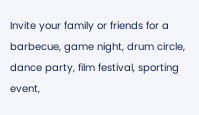Invite your family or friends for a barbecue, game night, drum circle, dance party, film festival, sporting event,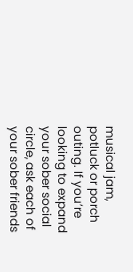musical jam, potluck or porch outing. If you’re looking to expand your sober social circle, ask each of your sober friends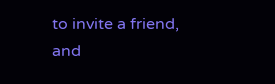to invite a friend, and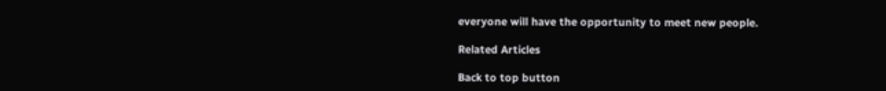everyone will have the opportunity to meet new people.

Related Articles

Back to top button